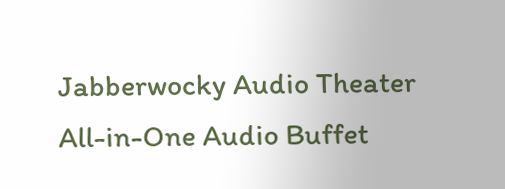Jabberwocky Audio Theater All-in-One Audio Buffet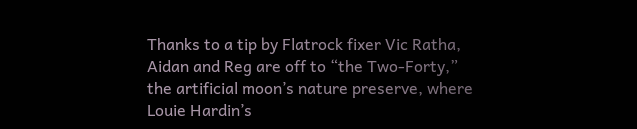Thanks to a tip by Flatrock fixer Vic Ratha, Aidan and Reg are off to “the Two-Forty,” the artificial moon’s nature preserve, where Louie Hardin’s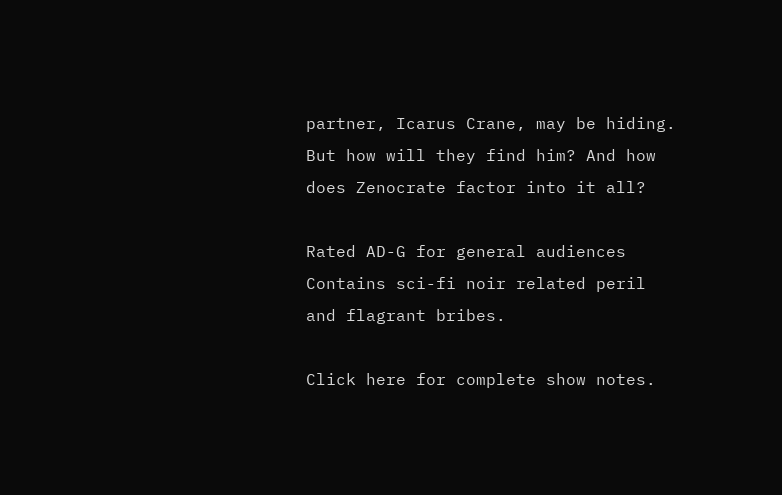partner, Icarus Crane, may be hiding. But how will they find him? And how does Zenocrate factor into it all?

Rated AD-G for general audiences
Contains sci-fi noir related peril and flagrant bribes.

Click here for complete show notes.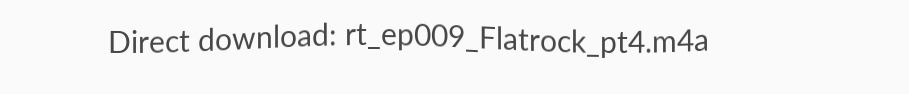Direct download: rt_ep009_Flatrock_pt4.m4a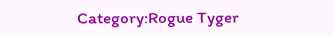Category:Rogue Tyger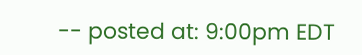-- posted at: 9:00pm EDT